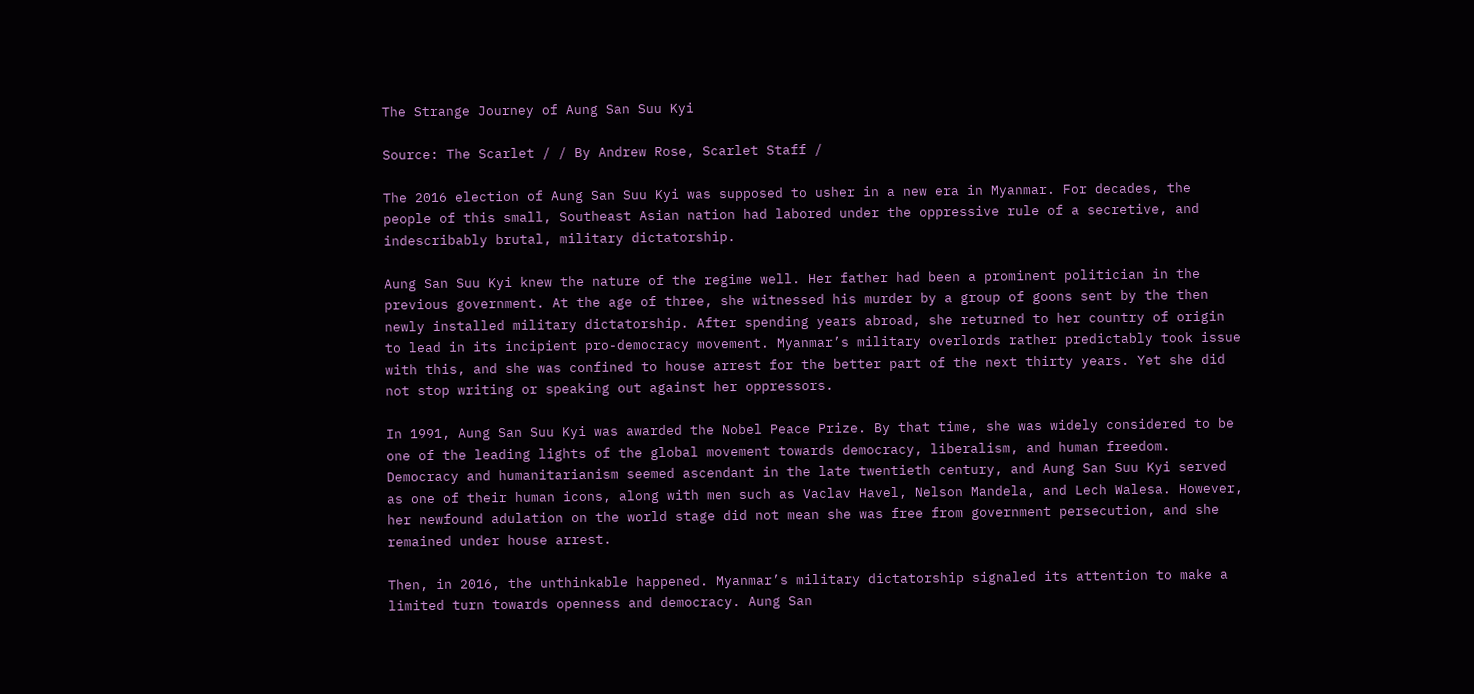The Strange Journey of Aung San Suu Kyi

Source: The Scarlet / / By Andrew Rose, Scarlet Staff /

The 2016 election of Aung San Suu Kyi was supposed to usher in a new era in Myanmar. For decades, the people of this small, Southeast Asian nation had labored under the oppressive rule of a secretive, and indescribably brutal, military dictatorship.

Aung San Suu Kyi knew the nature of the regime well. Her father had been a prominent politician in the previous government. At the age of three, she witnessed his murder by a group of goons sent by the then newly installed military dictatorship. After spending years abroad, she returned to her country of origin to lead in its incipient pro-democracy movement. Myanmar’s military overlords rather predictably took issue with this, and she was confined to house arrest for the better part of the next thirty years. Yet she did not stop writing or speaking out against her oppressors.

In 1991, Aung San Suu Kyi was awarded the Nobel Peace Prize. By that time, she was widely considered to be one of the leading lights of the global movement towards democracy, liberalism, and human freedom. Democracy and humanitarianism seemed ascendant in the late twentieth century, and Aung San Suu Kyi served as one of their human icons, along with men such as Vaclav Havel, Nelson Mandela, and Lech Walesa. However, her newfound adulation on the world stage did not mean she was free from government persecution, and she remained under house arrest.

Then, in 2016, the unthinkable happened. Myanmar’s military dictatorship signaled its attention to make a limited turn towards openness and democracy. Aung San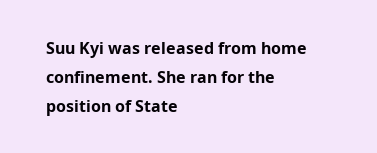Suu Kyi was released from home confinement. She ran for the position of State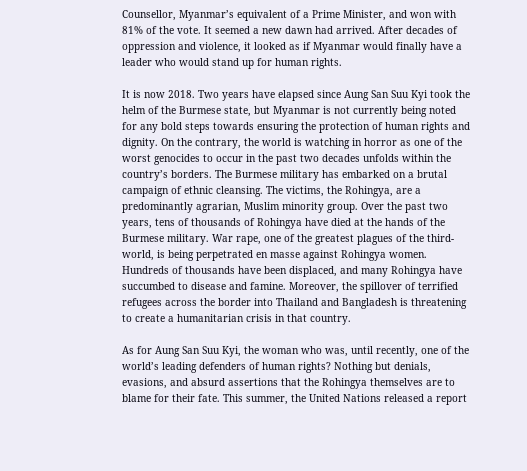Counsellor, Myanmar’s equivalent of a Prime Minister, and won with 81% of the vote. It seemed a new dawn had arrived. After decades of oppression and violence, it looked as if Myanmar would finally have a leader who would stand up for human rights.

It is now 2018. Two years have elapsed since Aung San Suu Kyi took the helm of the Burmese state, but Myanmar is not currently being noted for any bold steps towards ensuring the protection of human rights and dignity. On the contrary, the world is watching in horror as one of the worst genocides to occur in the past two decades unfolds within the country’s borders. The Burmese military has embarked on a brutal campaign of ethnic cleansing. The victims, the Rohingya, are a predominantly agrarian, Muslim minority group. Over the past two years, tens of thousands of Rohingya have died at the hands of the Burmese military. War rape, one of the greatest plagues of the third-world, is being perpetrated en masse against Rohingya women. Hundreds of thousands have been displaced, and many Rohingya have succumbed to disease and famine. Moreover, the spillover of terrified refugees across the border into Thailand and Bangladesh is threatening to create a humanitarian crisis in that country.

As for Aung San Suu Kyi, the woman who was, until recently, one of the world’s leading defenders of human rights? Nothing but denials, evasions, and absurd assertions that the Rohingya themselves are to blame for their fate. This summer, the United Nations released a report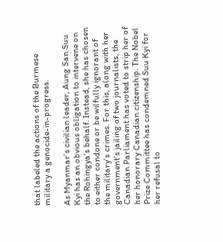that labeled the actions of the Burmese military a genocide-in-progress.

As Myanmar’s civilian leader, Aung San Suu Kyi has an obvious obligation to intervene on the Rohingya’s behalf. Instead, she has chosen to either condone or be wilfully ignorant of the military’s crimes. For this, along with her government’s jailing of two journalists, the Canadian Parliament has voted to strip her of her honorary Canadian citizenship. The Nobel Prize Committee has condemned Suu Kyi for her refusal to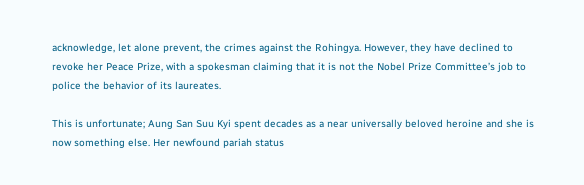acknowledge, let alone prevent, the crimes against the Rohingya. However, they have declined to revoke her Peace Prize, with a spokesman claiming that it is not the Nobel Prize Committee’s job to police the behavior of its laureates.

This is unfortunate; Aung San Suu Kyi spent decades as a near universally beloved heroine and she is now something else. Her newfound pariah status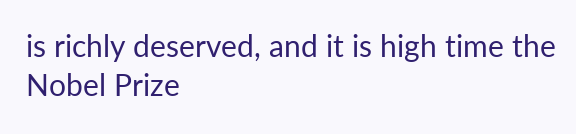is richly deserved, and it is high time the Nobel Prize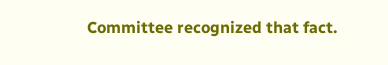Committee recognized that fact.